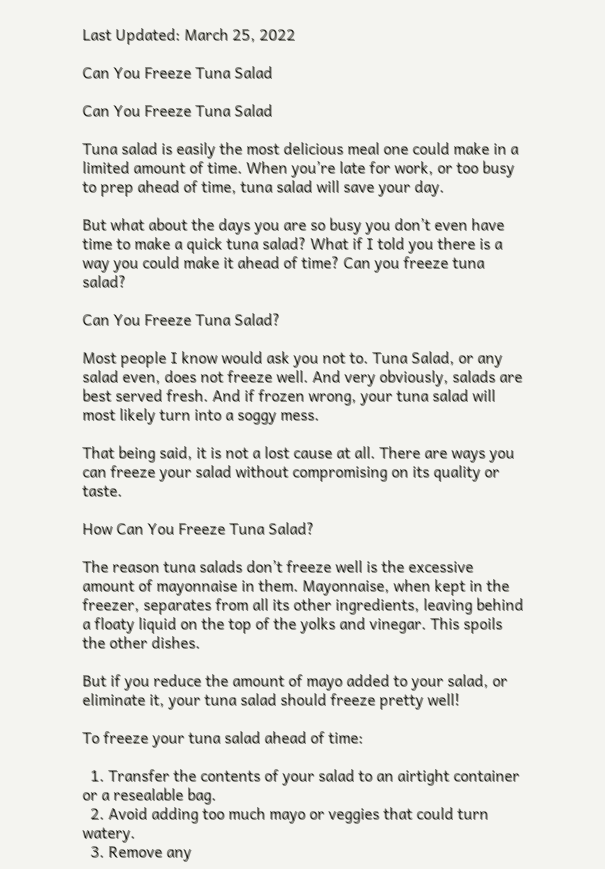Last Updated: March 25, 2022

Can You Freeze Tuna Salad

Can You Freeze Tuna Salad

Tuna salad is easily the most delicious meal one could make in a limited amount of time. When you’re late for work, or too busy to prep ahead of time, tuna salad will save your day.

But what about the days you are so busy you don’t even have time to make a quick tuna salad? What if I told you there is a way you could make it ahead of time? Can you freeze tuna salad?

Can You Freeze Tuna Salad?

Most people I know would ask you not to. Tuna Salad, or any salad even, does not freeze well. And very obviously, salads are best served fresh. And if frozen wrong, your tuna salad will most likely turn into a soggy mess.

That being said, it is not a lost cause at all. There are ways you can freeze your salad without compromising on its quality or taste.

How Can You Freeze Tuna Salad?

The reason tuna salads don’t freeze well is the excessive amount of mayonnaise in them. Mayonnaise, when kept in the freezer, separates from all its other ingredients, leaving behind a floaty liquid on the top of the yolks and vinegar. This spoils the other dishes.

But if you reduce the amount of mayo added to your salad, or eliminate it, your tuna salad should freeze pretty well!

To freeze your tuna salad ahead of time:

  1. Transfer the contents of your salad to an airtight container or a resealable bag.
  2. Avoid adding too much mayo or veggies that could turn watery.
  3. Remove any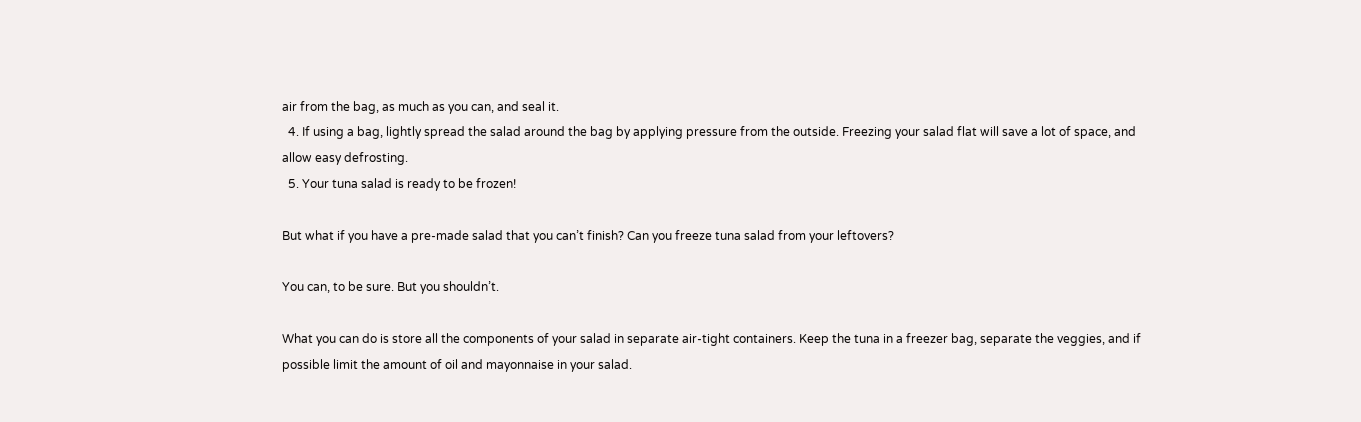air from the bag, as much as you can, and seal it.
  4. If using a bag, lightly spread the salad around the bag by applying pressure from the outside. Freezing your salad flat will save a lot of space, and allow easy defrosting.
  5. Your tuna salad is ready to be frozen!

But what if you have a pre-made salad that you can’t finish? Can you freeze tuna salad from your leftovers?

You can, to be sure. But you shouldn’t.

What you can do is store all the components of your salad in separate air-tight containers. Keep the tuna in a freezer bag, separate the veggies, and if possible limit the amount of oil and mayonnaise in your salad.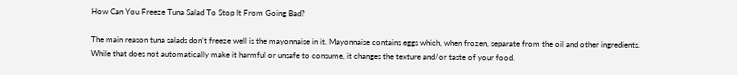How Can You Freeze Tuna Salad To Stop It From Going Bad?

The main reason tuna salads don’t freeze well is the mayonnaise in it. Mayonnaise contains eggs which, when frozen, separate from the oil and other ingredients. While that does not automatically make it harmful or unsafe to consume, it changes the texture and/or taste of your food.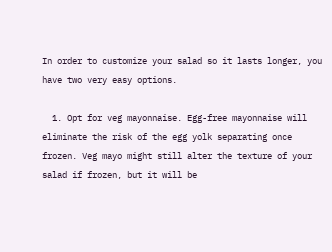In order to customize your salad so it lasts longer, you have two very easy options.

  1. Opt for veg mayonnaise. Egg-free mayonnaise will eliminate the risk of the egg yolk separating once frozen. Veg mayo might still alter the texture of your salad if frozen, but it will be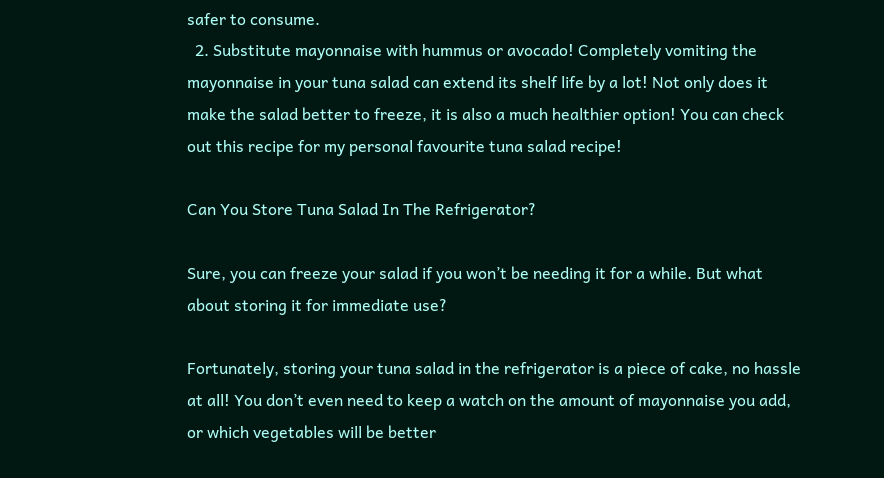safer to consume.
  2. Substitute mayonnaise with hummus or avocado! Completely vomiting the mayonnaise in your tuna salad can extend its shelf life by a lot! Not only does it make the salad better to freeze, it is also a much healthier option! You can check out this recipe for my personal favourite tuna salad recipe!

Can You Store Tuna Salad In The Refrigerator?

Sure, you can freeze your salad if you won’t be needing it for a while. But what about storing it for immediate use?

Fortunately, storing your tuna salad in the refrigerator is a piece of cake, no hassle at all! You don’t even need to keep a watch on the amount of mayonnaise you add, or which vegetables will be better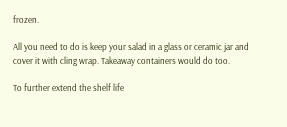frozen.

All you need to do is keep your salad in a glass or ceramic jar and cover it with cling wrap. Takeaway containers would do too.

To further extend the shelf life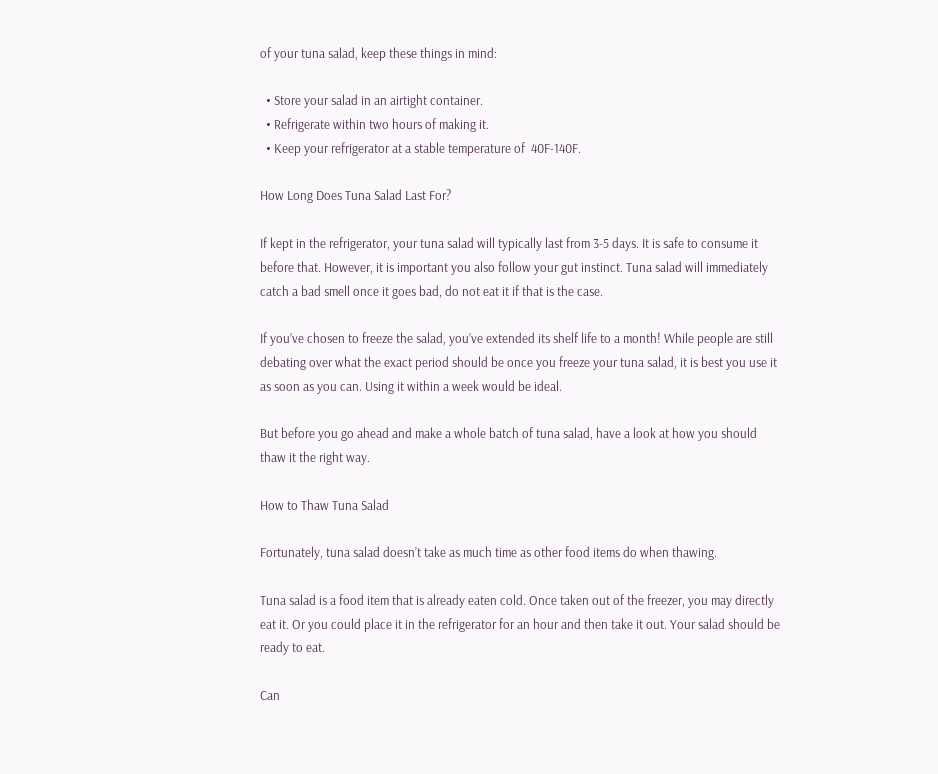of your tuna salad, keep these things in mind:

  • Store your salad in an airtight container.
  • Refrigerate within two hours of making it.
  • Keep your refrigerator at a stable temperature of  40F-140F.

How Long Does Tuna Salad Last For?

If kept in the refrigerator, your tuna salad will typically last from 3-5 days. It is safe to consume it before that. However, it is important you also follow your gut instinct. Tuna salad will immediately catch a bad smell once it goes bad, do not eat it if that is the case.

If you’ve chosen to freeze the salad, you’ve extended its shelf life to a month! While people are still debating over what the exact period should be once you freeze your tuna salad, it is best you use it as soon as you can. Using it within a week would be ideal.

But before you go ahead and make a whole batch of tuna salad, have a look at how you should thaw it the right way.

How to Thaw Tuna Salad

Fortunately, tuna salad doesn’t take as much time as other food items do when thawing.

Tuna salad is a food item that is already eaten cold. Once taken out of the freezer, you may directly eat it. Or you could place it in the refrigerator for an hour and then take it out. Your salad should be ready to eat.

Can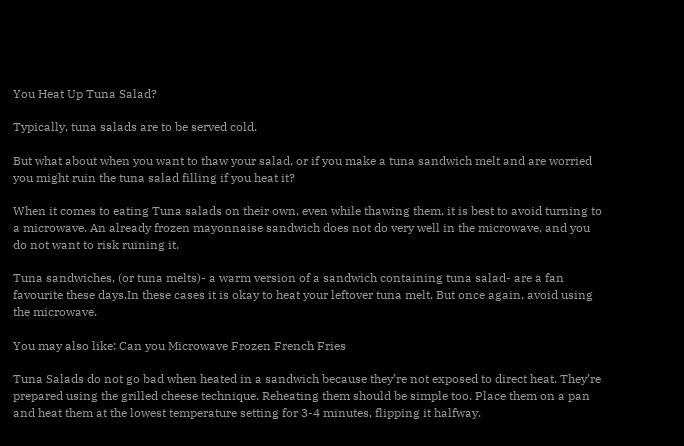You Heat Up Tuna Salad?

Typically, tuna salads are to be served cold.

But what about when you want to thaw your salad, or if you make a tuna sandwich melt and are worried you might ruin the tuna salad filling if you heat it?

When it comes to eating Tuna salads on their own, even while thawing them, it is best to avoid turning to a microwave. An already frozen mayonnaise sandwich does not do very well in the microwave, and you do not want to risk ruining it.

Tuna sandwiches, (or tuna melts)- a warm version of a sandwich containing tuna salad- are a fan favourite these days.In these cases it is okay to heat your leftover tuna melt. But once again, avoid using the microwave.

You may also like: Can you Microwave Frozen French Fries

Tuna Salads do not go bad when heated in a sandwich because they’re not exposed to direct heat. They’re prepared using the grilled cheese technique. Reheating them should be simple too. Place them on a pan and heat them at the lowest temperature setting for 3-4 minutes, flipping it halfway.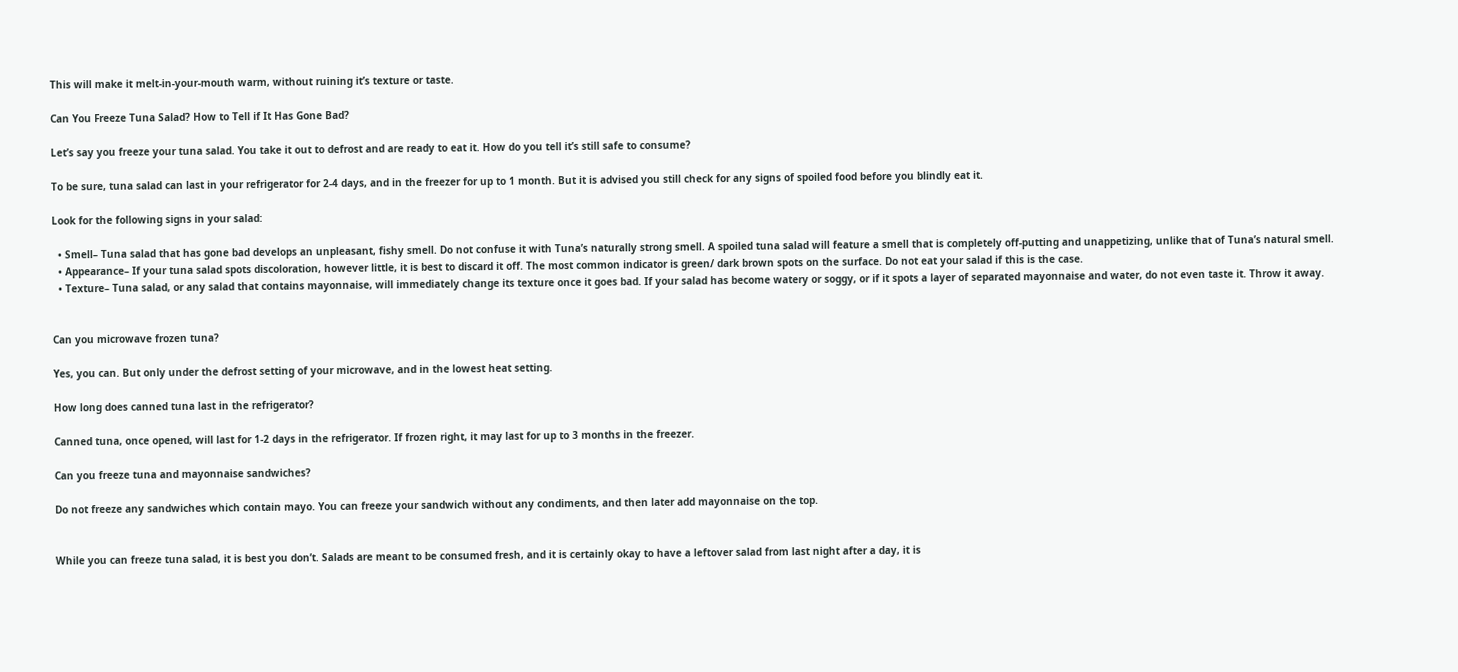This will make it melt-in-your-mouth warm, without ruining it’s texture or taste.

Can You Freeze Tuna Salad? How to Tell if It Has Gone Bad?

Let’s say you freeze your tuna salad. You take it out to defrost and are ready to eat it. How do you tell it’s still safe to consume?

To be sure, tuna salad can last in your refrigerator for 2-4 days, and in the freezer for up to 1 month. But it is advised you still check for any signs of spoiled food before you blindly eat it.

Look for the following signs in your salad:

  • Smell– Tuna salad that has gone bad develops an unpleasant, fishy smell. Do not confuse it with Tuna’s naturally strong smell. A spoiled tuna salad will feature a smell that is completely off-putting and unappetizing, unlike that of Tuna’s natural smell.
  • Appearance– If your tuna salad spots discoloration, however little, it is best to discard it off. The most common indicator is green/ dark brown spots on the surface. Do not eat your salad if this is the case.
  • Texture– Tuna salad, or any salad that contains mayonnaise, will immediately change its texture once it goes bad. If your salad has become watery or soggy, or if it spots a layer of separated mayonnaise and water, do not even taste it. Throw it away.


Can you microwave frozen tuna?

Yes, you can. But only under the defrost setting of your microwave, and in the lowest heat setting.

How long does canned tuna last in the refrigerator?

Canned tuna, once opened, will last for 1-2 days in the refrigerator. If frozen right, it may last for up to 3 months in the freezer.

Can you freeze tuna and mayonnaise sandwiches?

Do not freeze any sandwiches which contain mayo. You can freeze your sandwich without any condiments, and then later add mayonnaise on the top.


While you can freeze tuna salad, it is best you don’t. Salads are meant to be consumed fresh, and it is certainly okay to have a leftover salad from last night after a day, it is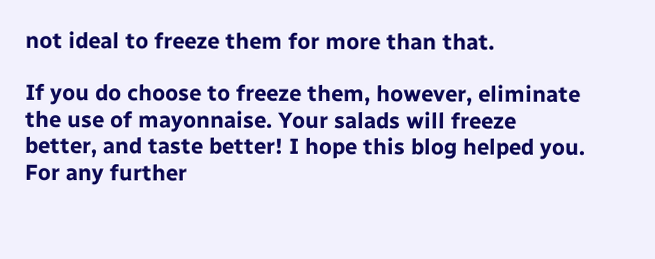not ideal to freeze them for more than that.

If you do choose to freeze them, however, eliminate the use of mayonnaise. Your salads will freeze better, and taste better! I hope this blog helped you. For any further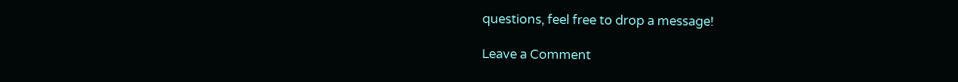questions, feel free to drop a message!

Leave a Comment